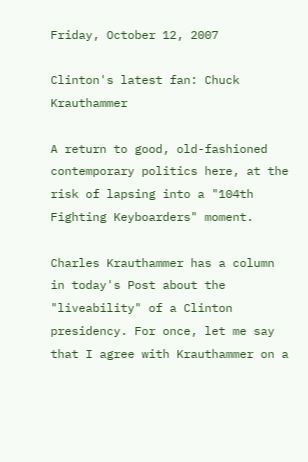Friday, October 12, 2007

Clinton's latest fan: Chuck Krauthammer

A return to good, old-fashioned contemporary politics here, at the risk of lapsing into a "104th Fighting Keyboarders" moment.

Charles Krauthammer has a column in today's Post about the "liveability" of a Clinton presidency. For once, let me say that I agree with Krauthammer on a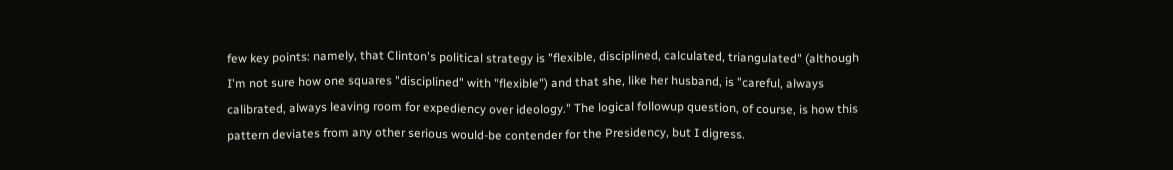few key points: namely, that Clinton's political strategy is "flexible, disciplined, calculated, triangulated" (although I'm not sure how one squares "disciplined" with "flexible") and that she, like her husband, is "careful, always calibrated, always leaving room for expediency over ideology." The logical followup question, of course, is how this pattern deviates from any other serious would-be contender for the Presidency, but I digress.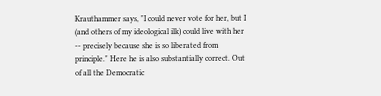Krauthammer says, "I could never vote for her, but I (and others of my ideological ilk) could live with her -- precisely because she is so liberated from principle." Here he is also substantially correct. Out of all the Democratic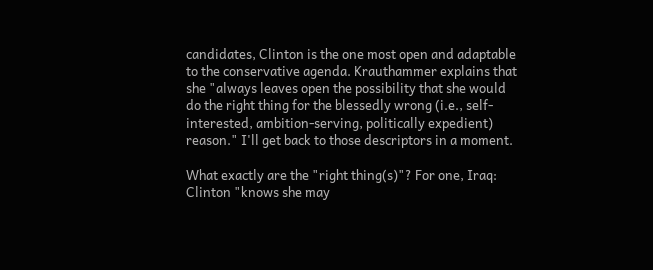candidates, Clinton is the one most open and adaptable to the conservative agenda. Krauthammer explains that she "always leaves open the possibility that she would do the right thing for the blessedly wrong (i.e., self-interested, ambition-serving, politically expedient) reason." I'll get back to those descriptors in a moment.

What exactly are the "right thing(s)"? For one, Iraq: Clinton "knows she may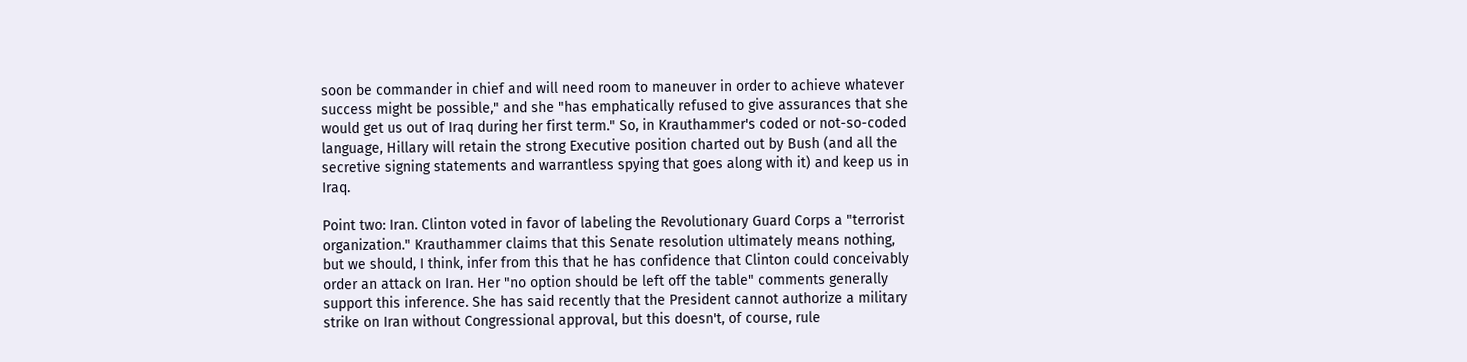soon be commander in chief and will need room to maneuver in order to achieve whatever success might be possible," and she "has emphatically refused to give assurances that she would get us out of Iraq during her first term." So, in Krauthammer's coded or not-so-coded language, Hillary will retain the strong Executive position charted out by Bush (and all the secretive signing statements and warrantless spying that goes along with it) and keep us in Iraq.

Point two: Iran. Clinton voted in favor of labeling the Revolutionary Guard Corps a "terrorist organization." Krauthammer claims that this Senate resolution ultimately means nothing, but we should, I think, infer from this that he has confidence that Clinton could conceivably order an attack on Iran. Her "no option should be left off the table" comments generally support this inference. She has said recently that the President cannot authorize a military strike on Iran without Congressional approval, but this doesn't, of course, rule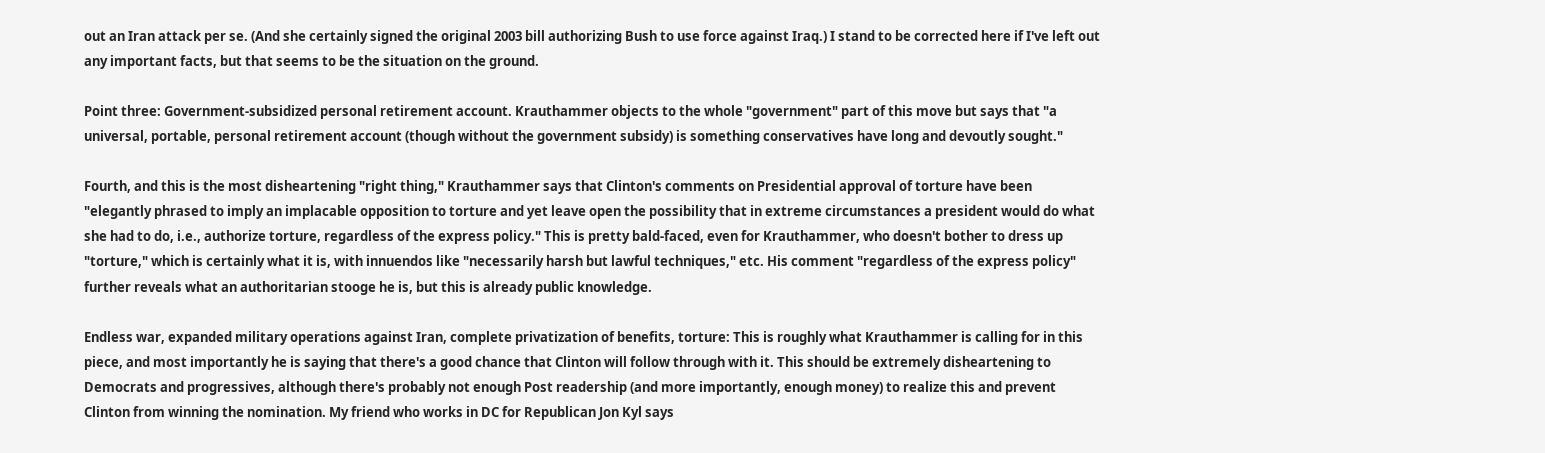out an Iran attack per se. (And she certainly signed the original 2003 bill authorizing Bush to use force against Iraq.) I stand to be corrected here if I've left out any important facts, but that seems to be the situation on the ground.

Point three: Government-subsidized personal retirement account. Krauthammer objects to the whole "government" part of this move but says that "a universal, portable, personal retirement account (though without the government subsidy) is something conservatives have long and devoutly sought."

Fourth, and this is the most disheartening "right thing," Krauthammer says that Clinton's comments on Presidential approval of torture have been "elegantly phrased to imply an implacable opposition to torture and yet leave open the possibility that in extreme circumstances a president would do what she had to do, i.e., authorize torture, regardless of the express policy." This is pretty bald-faced, even for Krauthammer, who doesn't bother to dress up "torture," which is certainly what it is, with innuendos like "necessarily harsh but lawful techniques," etc. His comment "regardless of the express policy" further reveals what an authoritarian stooge he is, but this is already public knowledge.

Endless war, expanded military operations against Iran, complete privatization of benefits, torture: This is roughly what Krauthammer is calling for in this piece, and most importantly he is saying that there's a good chance that Clinton will follow through with it. This should be extremely disheartening to Democrats and progressives, although there's probably not enough Post readership (and more importantly, enough money) to realize this and prevent Clinton from winning the nomination. My friend who works in DC for Republican Jon Kyl says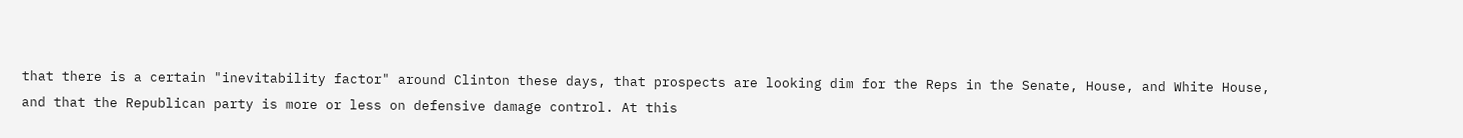that there is a certain "inevitability factor" around Clinton these days, that prospects are looking dim for the Reps in the Senate, House, and White House, and that the Republican party is more or less on defensive damage control. At this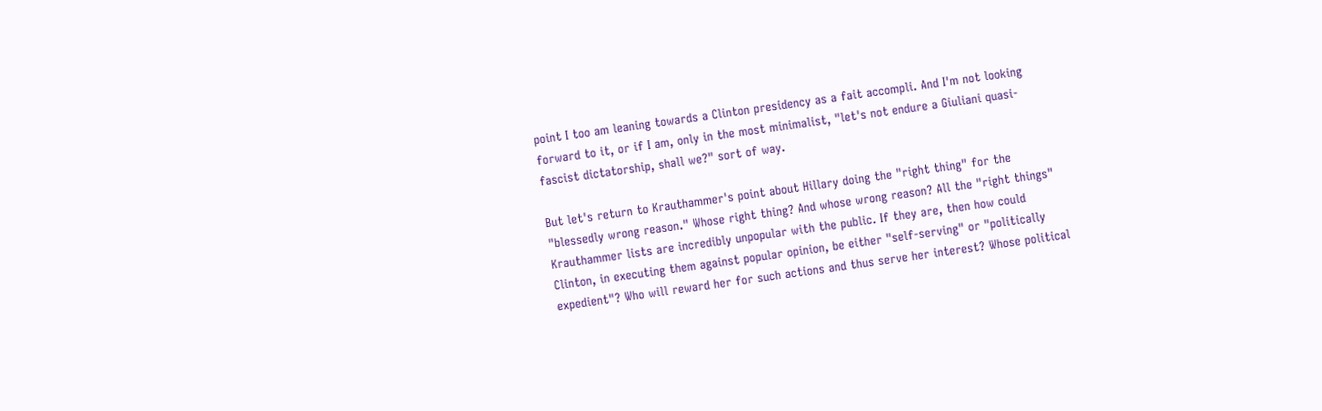point I too am leaning towards a Clinton presidency as a fait accompli. And I'm not looking forward to it, or if I am, only in the most minimalist, "let's not endure a Giuliani quasi-fascist dictatorship, shall we?" sort of way.

But let's return to Krauthammer's point about Hillary doing the "right thing" for the "blessedly wrong reason." Whose right thing? And whose wrong reason? All the "right things" Krauthammer lists are incredibly unpopular with the public. If they are, then how could Clinton, in executing them against popular opinion, be either "self-serving" or "politically expedient"? Who will reward her for such actions and thus serve her interest? Whose political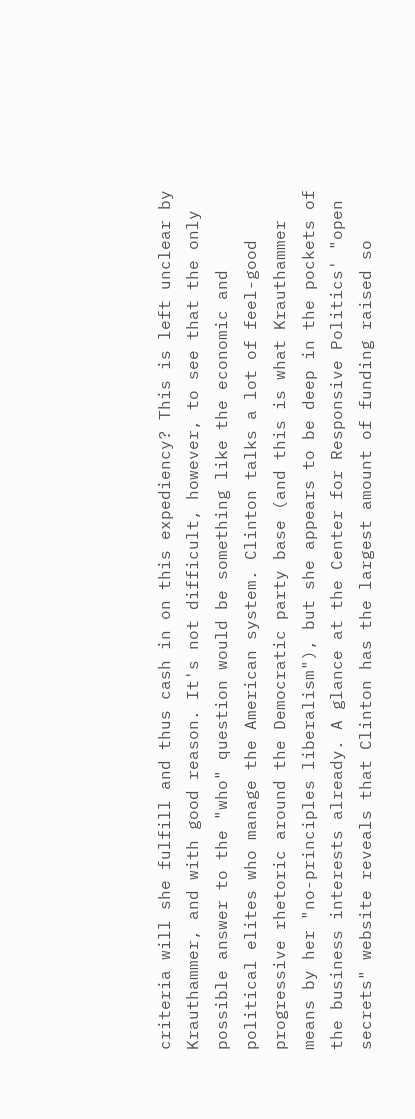criteria will she fulfill and thus cash in on this expediency? This is left unclear by Krauthammer, and with good reason. It's not difficult, however, to see that the only possible answer to the "who" question would be something like the economic and political elites who manage the American system. Clinton talks a lot of feel-good progressive rhetoric around the Democratic party base (and this is what Krauthammer means by her "no-principles liberalism"), but she appears to be deep in the pockets of the business interests already. A glance at the Center for Responsive Politics' "open secrets" website reveals that Clinton has the largest amount of funding raised so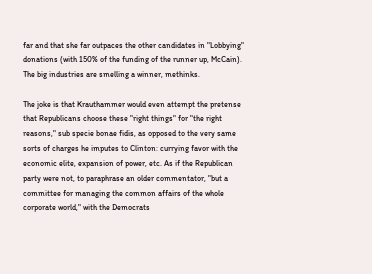far and that she far outpaces the other candidates in "Lobbying" donations (with 150% of the funding of the runner up, McCain). The big industries are smelling a winner, methinks.

The joke is that Krauthammer would even attempt the pretense that Republicans choose these "right things" for "the right reasons," sub specie bonae fidis, as opposed to the very same sorts of charges he imputes to Clinton: currying favor with the economic elite, expansion of power, etc. As if the Republican party were not, to paraphrase an older commentator, "but a committee for managing the common affairs of the whole corporate world," with the Democrats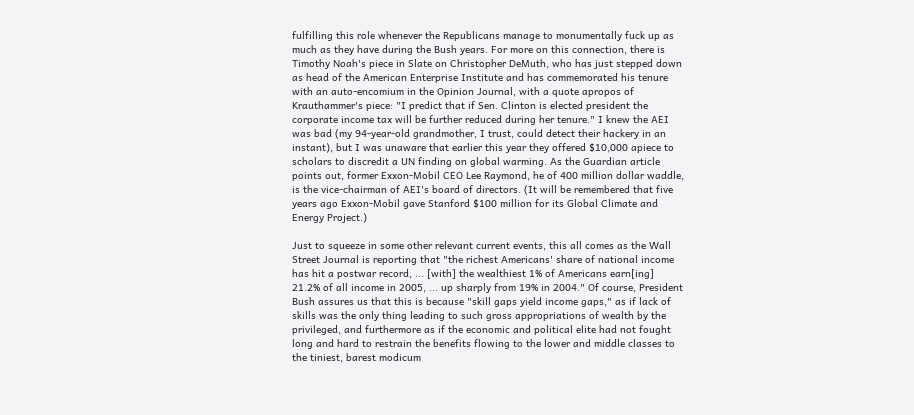fulfilling this role whenever the Republicans manage to monumentally fuck up as much as they have during the Bush years. For more on this connection, there is Timothy Noah's piece in Slate on Christopher DeMuth, who has just stepped down as head of the American Enterprise Institute and has commemorated his tenure with an auto-encomium in the Opinion Journal, with a quote apropos of Krauthammer's piece: "I predict that if Sen. Clinton is elected president the corporate income tax will be further reduced during her tenure." I knew the AEI was bad (my 94-year-old grandmother, I trust, could detect their hackery in an instant), but I was unaware that earlier this year they offered $10,000 apiece to scholars to discredit a UN finding on global warming. As the Guardian article points out, former Exxon-Mobil CEO Lee Raymond, he of 400 million dollar waddle, is the vice-chairman of AEI's board of directors. (It will be remembered that five years ago Exxon-Mobil gave Stanford $100 million for its Global Climate and Energy Project.)

Just to squeeze in some other relevant current events, this all comes as the Wall Street Journal is reporting that "the richest Americans' share of national income has hit a postwar record, ... [with] the wealthiest 1% of Americans earn[ing] 21.2% of all income in 2005, ... up sharply from 19% in 2004." Of course, President Bush assures us that this is because "skill gaps yield income gaps," as if lack of skills was the only thing leading to such gross appropriations of wealth by the privileged, and furthermore as if the economic and political elite had not fought long and hard to restrain the benefits flowing to the lower and middle classes to the tiniest, barest modicum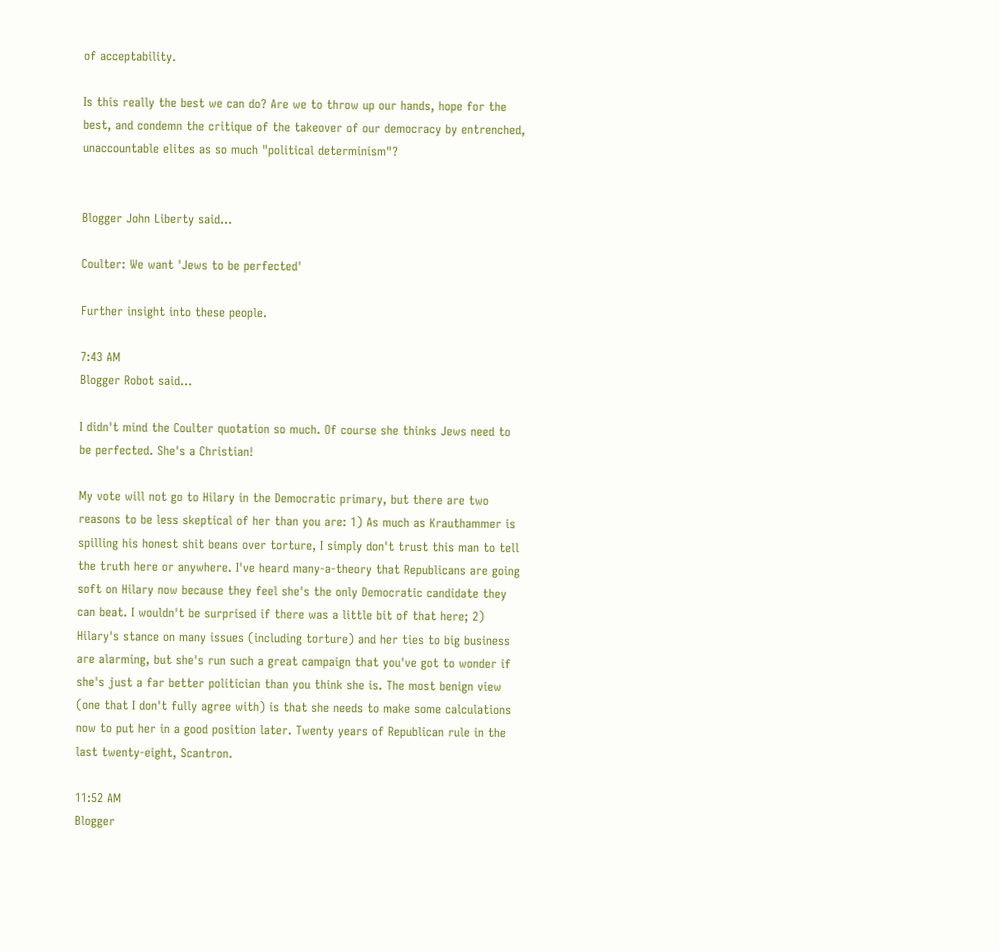of acceptability.

Is this really the best we can do? Are we to throw up our hands, hope for the best, and condemn the critique of the takeover of our democracy by entrenched, unaccountable elites as so much "political determinism"?


Blogger John Liberty said...

Coulter: We want 'Jews to be perfected'

Further insight into these people.

7:43 AM
Blogger Robot said...

I didn't mind the Coulter quotation so much. Of course she thinks Jews need to be perfected. She's a Christian!

My vote will not go to Hilary in the Democratic primary, but there are two reasons to be less skeptical of her than you are: 1) As much as Krauthammer is spilling his honest shit beans over torture, I simply don't trust this man to tell the truth here or anywhere. I've heard many-a-theory that Republicans are going soft on Hilary now because they feel she's the only Democratic candidate they can beat. I wouldn't be surprised if there was a little bit of that here; 2) Hilary's stance on many issues (including torture) and her ties to big business are alarming, but she's run such a great campaign that you've got to wonder if she's just a far better politician than you think she is. The most benign view (one that I don't fully agree with) is that she needs to make some calculations now to put her in a good position later. Twenty years of Republican rule in the last twenty-eight, Scantron.

11:52 AM
Blogger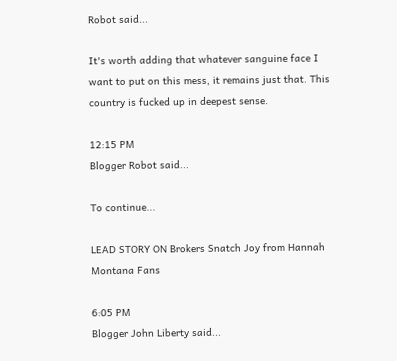Robot said...

It's worth adding that whatever sanguine face I want to put on this mess, it remains just that. This country is fucked up in deepest sense.

12:15 PM
Blogger Robot said...

To continue...

LEAD STORY ON Brokers Snatch Joy from Hannah Montana Fans

6:05 PM
Blogger John Liberty said...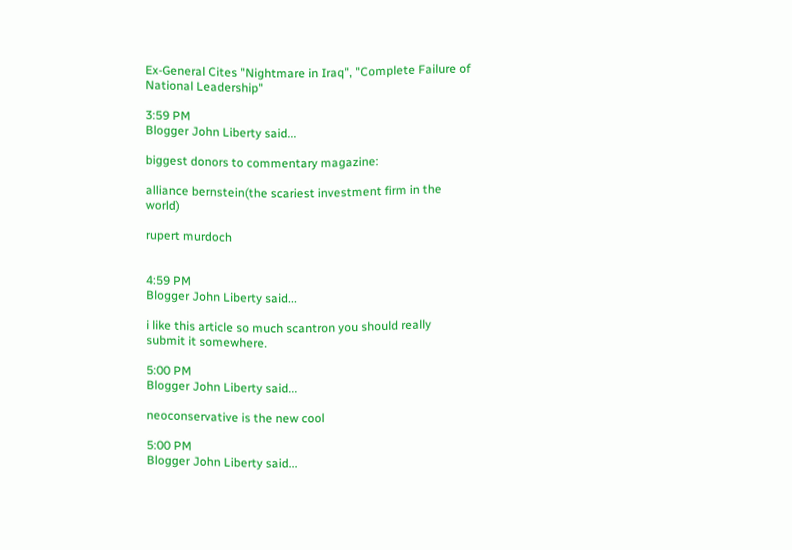Ex-General Cites "Nightmare in Iraq", "Complete Failure of National Leadership"

3:59 PM
Blogger John Liberty said...

biggest donors to commentary magazine:

alliance bernstein(the scariest investment firm in the world)

rupert murdoch


4:59 PM
Blogger John Liberty said...

i like this article so much scantron you should really submit it somewhere.

5:00 PM
Blogger John Liberty said...

neoconservative is the new cool

5:00 PM
Blogger John Liberty said...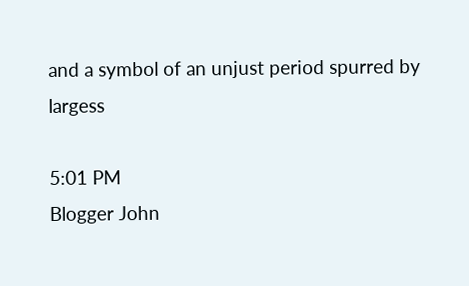and a symbol of an unjust period spurred by largess

5:01 PM
Blogger John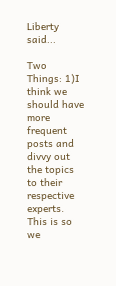Liberty said...

Two Things: 1)I think we should have more frequent posts and divvy out the topics to their respective experts. This is so we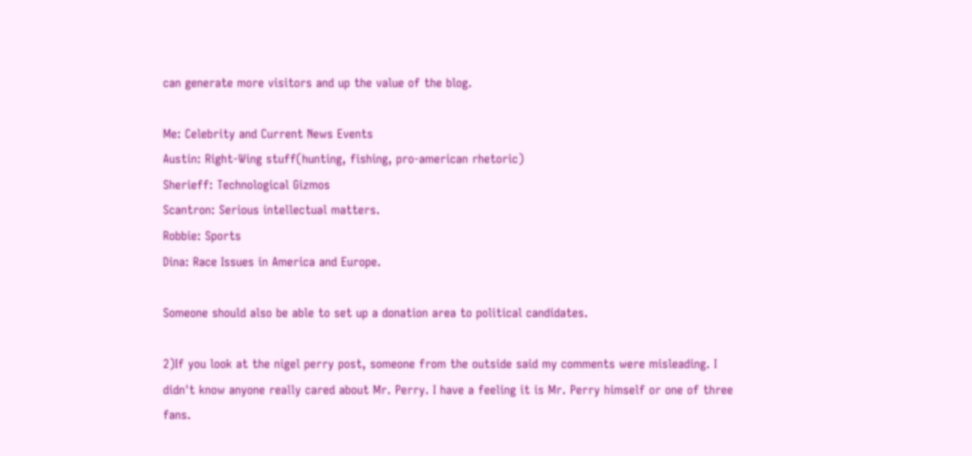can generate more visitors and up the value of the blog.

Me: Celebrity and Current News Events
Austin: Right-Wing stuff(hunting, fishing, pro-american rhetoric)
Sherieff: Technological Gizmos
Scantron: Serious intellectual matters.
Robbie: Sports
Dina: Race Issues in America and Europe.

Someone should also be able to set up a donation area to political candidates.

2)If you look at the nigel perry post, someone from the outside said my comments were misleading. I didn't know anyone really cared about Mr. Perry. I have a feeling it is Mr. Perry himself or one of three fans.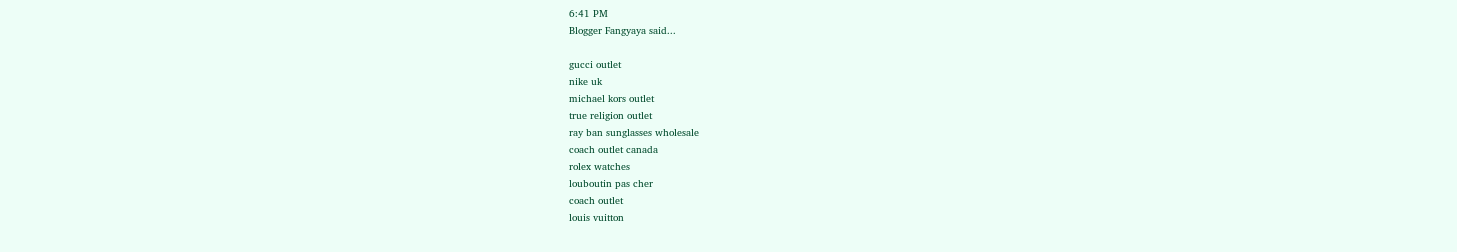6:41 PM
Blogger Fangyaya said...

gucci outlet
nike uk
michael kors outlet
true religion outlet
ray ban sunglasses wholesale
coach outlet canada
rolex watches
louboutin pas cher
coach outlet
louis vuitton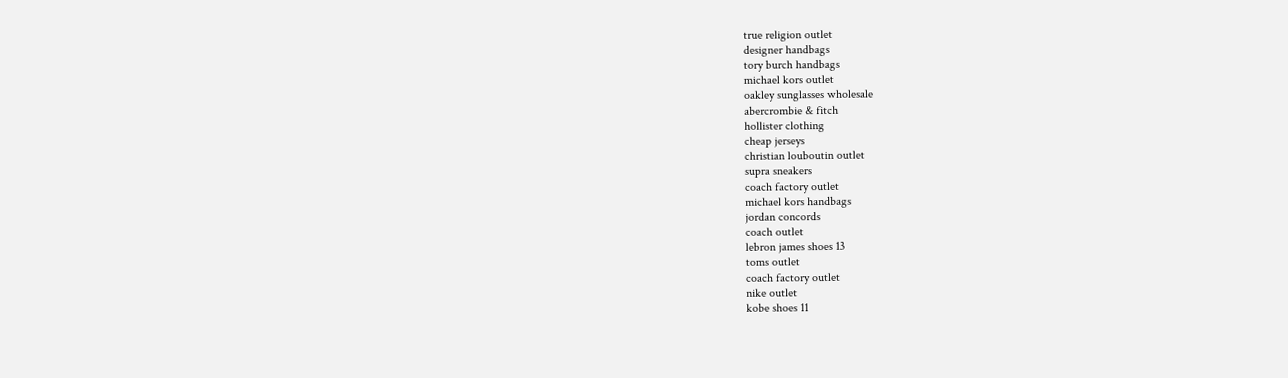true religion outlet
designer handbags
tory burch handbags
michael kors outlet
oakley sunglasses wholesale
abercrombie & fitch
hollister clothing
cheap jerseys
christian louboutin outlet
supra sneakers
coach factory outlet
michael kors handbags
jordan concords
coach outlet
lebron james shoes 13
toms outlet
coach factory outlet
nike outlet
kobe shoes 11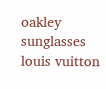oakley sunglasses
louis vuitton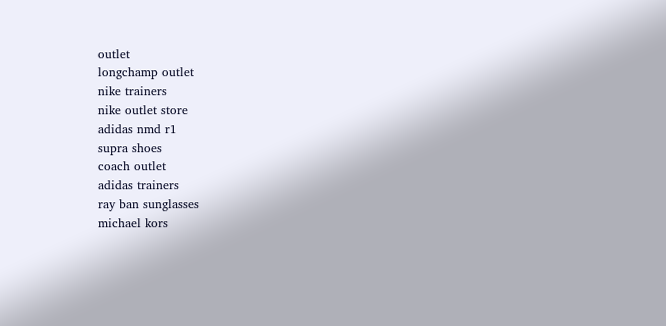outlet
longchamp outlet
nike trainers
nike outlet store
adidas nmd r1
supra shoes
coach outlet
adidas trainers
ray ban sunglasses
michael kors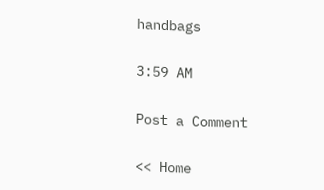handbags

3:59 AM

Post a Comment

<< Home